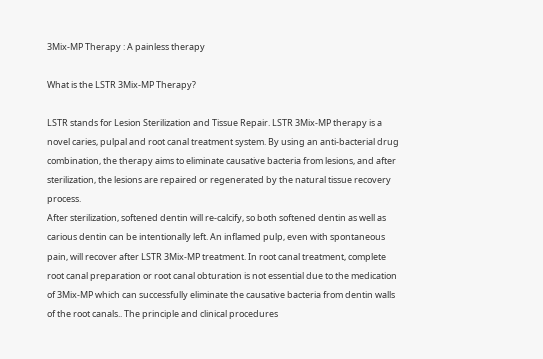3Mix-MP Therapy : A painless therapy

What is the LSTR 3Mix-MP Therapy?

LSTR stands for Lesion Sterilization and Tissue Repair. LSTR 3Mix-MP therapy is a novel caries, pulpal and root canal treatment system. By using an anti-bacterial drug combination, the therapy aims to eliminate causative bacteria from lesions, and after sterilization, the lesions are repaired or regenerated by the natural tissue recovery process.
After sterilization, softened dentin will re-calcify, so both softened dentin as well as carious dentin can be intentionally left. An inflamed pulp, even with spontaneous pain, will recover after LSTR 3Mix-MP treatment. In root canal treatment, complete root canal preparation or root canal obturation is not essential due to the medication of 3Mix-MP which can successfully eliminate the causative bacteria from dentin walls of the root canals.. The principle and clinical procedures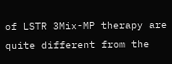of LSTR 3Mix-MP therapy are quite different from the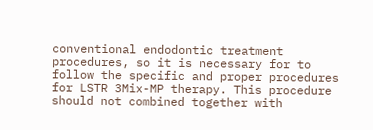conventional endodontic treatment procedures, so it is necessary for to follow the specific and proper procedures for LSTR 3Mix-MP therapy. This procedure should not combined together with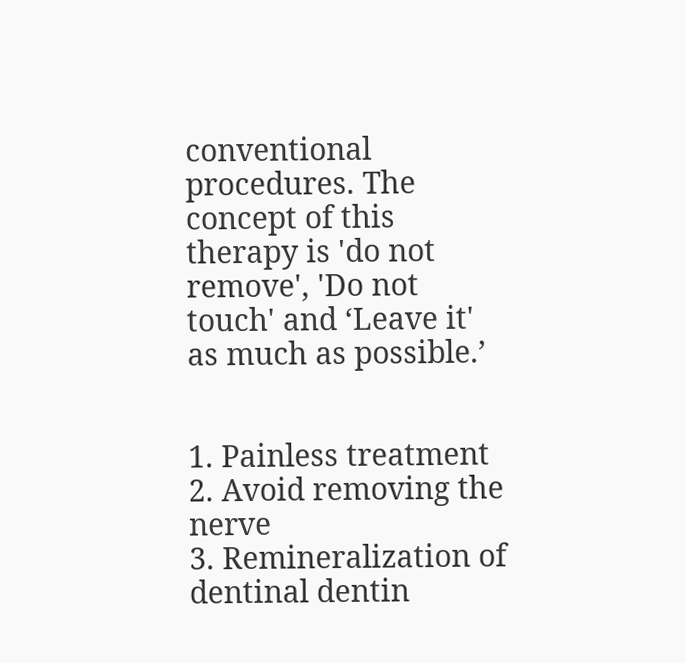conventional procedures. The concept of this therapy is 'do not remove', 'Do not touch' and ‘Leave it' as much as possible.’


1. Painless treatment
2. Avoid removing the nerve
3. Remineralization of dentinal dentin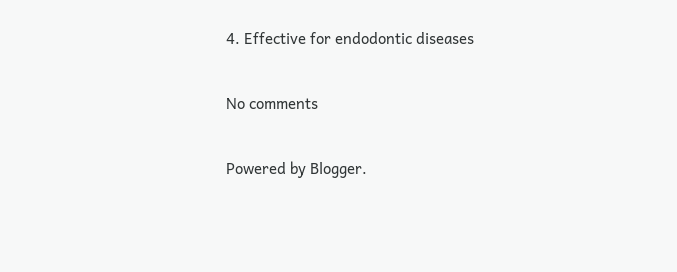4. Effective for endodontic diseases

No comments

Powered by Blogger.